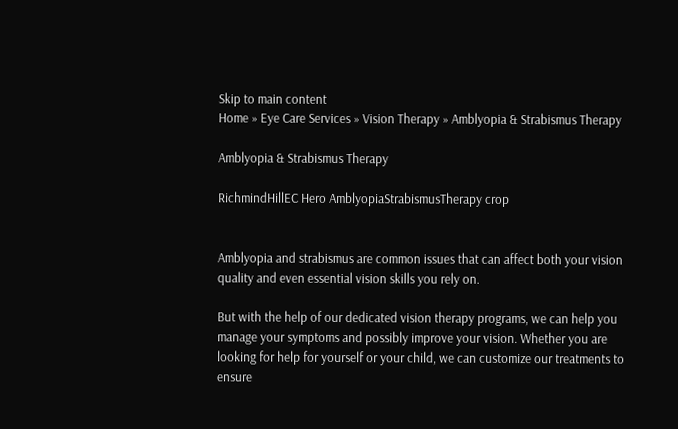Skip to main content
Home » Eye Care Services » Vision Therapy » Amblyopia & Strabismus Therapy

Amblyopia & Strabismus Therapy

RichmindHillEC Hero AmblyopiaStrabismusTherapy crop


Amblyopia and strabismus are common issues that can affect both your vision quality and even essential vision skills you rely on.

But with the help of our dedicated vision therapy programs, we can help you manage your symptoms and possibly improve your vision. Whether you are looking for help for yourself or your child, we can customize our treatments to ensure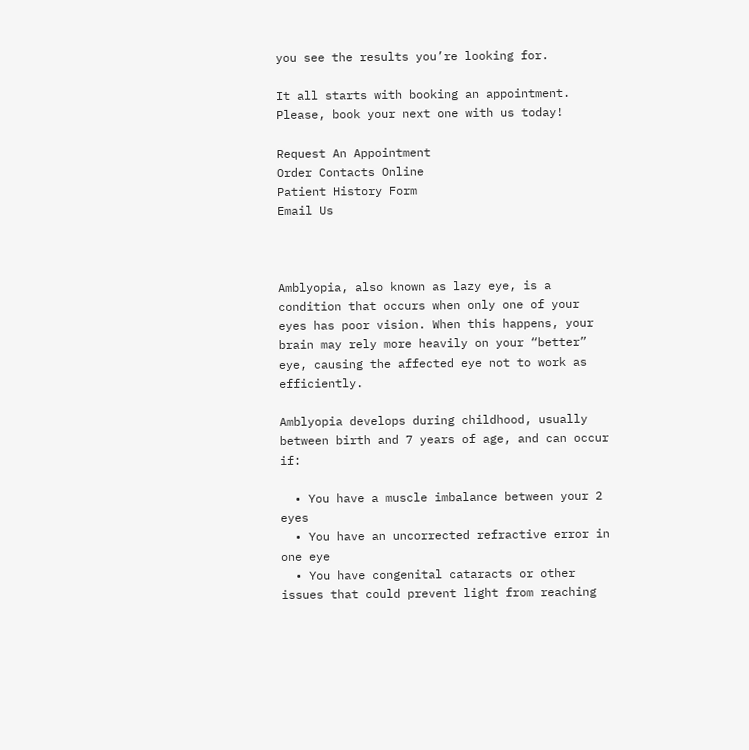you see the results you’re looking for.

It all starts with booking an appointment. Please, book your next one with us today!

Request An Appointment
Order Contacts Online
Patient History Form
Email Us



Amblyopia, also known as lazy eye, is a condition that occurs when only one of your eyes has poor vision. When this happens, your brain may rely more heavily on your “better” eye, causing the affected eye not to work as efficiently.

Amblyopia develops during childhood, usually between birth and 7 years of age, and can occur if:

  • You have a muscle imbalance between your 2 eyes
  • You have an uncorrected refractive error in one eye
  • You have congenital cataracts or other issues that could prevent light from reaching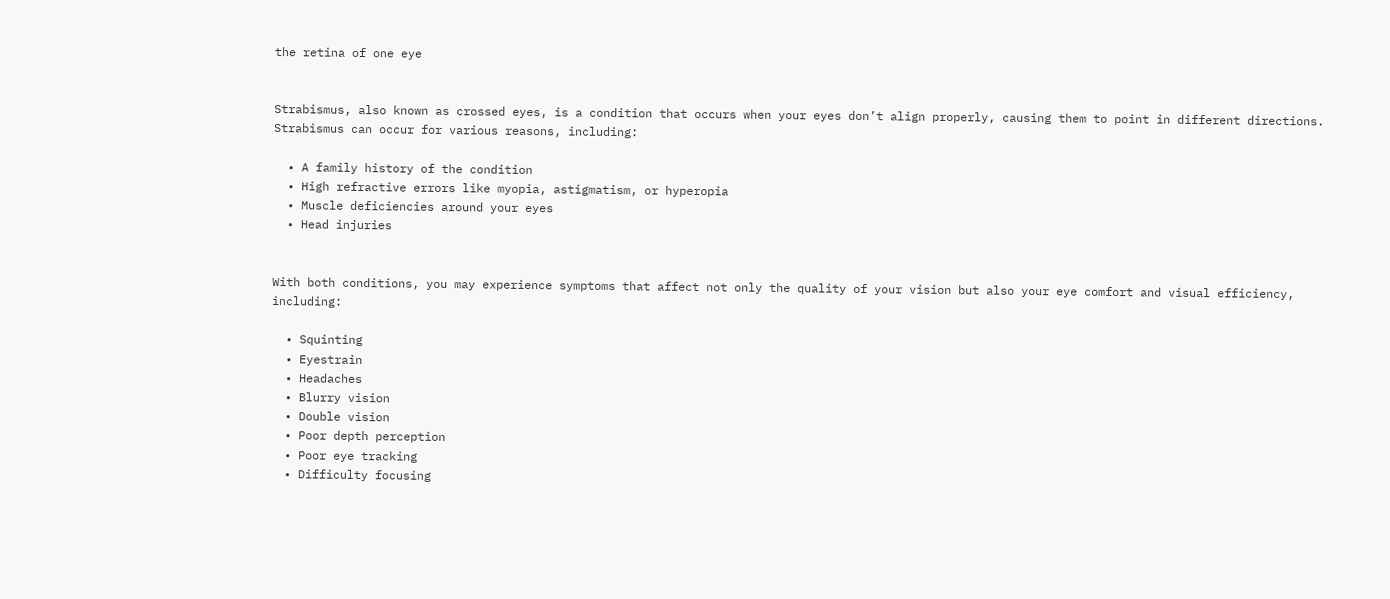the retina of one eye


Strabismus, also known as crossed eyes, is a condition that occurs when your eyes don’t align properly, causing them to point in different directions. Strabismus can occur for various reasons, including:

  • A family history of the condition
  • High refractive errors like myopia, astigmatism, or hyperopia
  • Muscle deficiencies around your eyes
  • Head injuries


With both conditions, you may experience symptoms that affect not only the quality of your vision but also your eye comfort and visual efficiency, including:

  • Squinting
  • Eyestrain
  • Headaches
  • Blurry vision
  • Double vision
  • Poor depth perception
  • Poor eye tracking
  • Difficulty focusing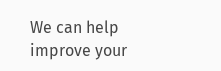We can help improve your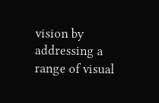vision by addressing a range of visual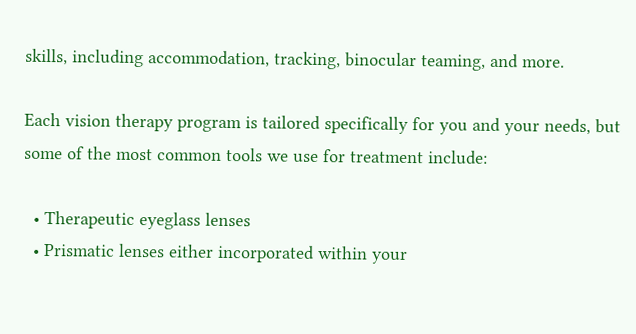skills, including accommodation, tracking, binocular teaming, and more.

Each vision therapy program is tailored specifically for you and your needs, but some of the most common tools we use for treatment include:

  • Therapeutic eyeglass lenses
  • Prismatic lenses either incorporated within your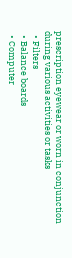prescription eyewear or worn in conjunction during various activities or tasks
  • Filters
  • Balance boards
  • Computer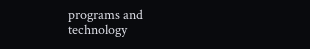programs and technology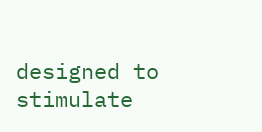designed to stimulate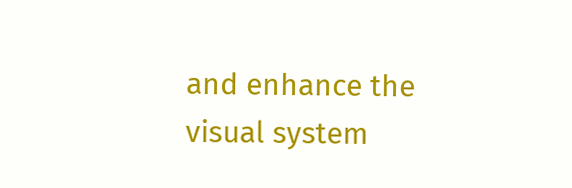and enhance the visual system